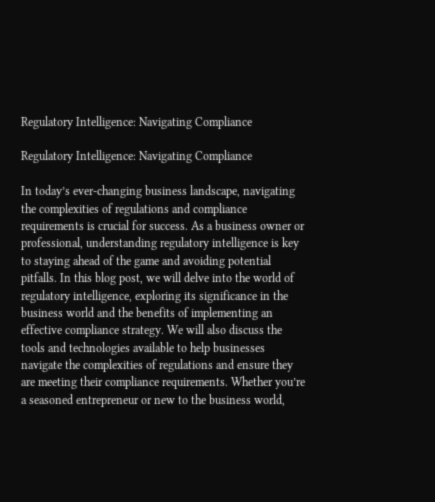Regulatory Intelligence: Navigating Compliance

Regulatory Intelligence: Navigating Compliance

In today’s ever-changing business landscape, navigating the complexities of regulations and compliance requirements is crucial for success. As a business owner or professional, understanding regulatory intelligence is key to staying ahead of the game and avoiding potential pitfalls. In this blog post, we will delve into the world of regulatory intelligence, exploring its significance in the business world and the benefits of implementing an effective compliance strategy. We will also discuss the tools and technologies available to help businesses navigate the complexities of regulations and ensure they are meeting their compliance requirements. Whether you’re a seasoned entrepreneur or new to the business world,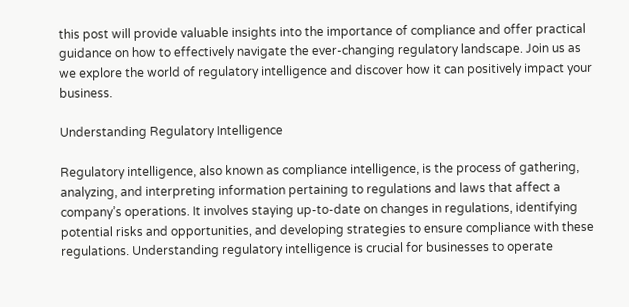this post will provide valuable insights into the importance of compliance and offer practical guidance on how to effectively navigate the ever-changing regulatory landscape. Join us as we explore the world of regulatory intelligence and discover how it can positively impact your business.

Understanding Regulatory Intelligence

Regulatory intelligence, also known as compliance intelligence, is the process of gathering, analyzing, and interpreting information pertaining to regulations and laws that affect a company’s operations. It involves staying up-to-date on changes in regulations, identifying potential risks and opportunities, and developing strategies to ensure compliance with these regulations. Understanding regulatory intelligence is crucial for businesses to operate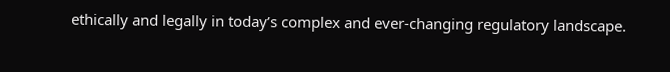ethically and legally in today’s complex and ever-changing regulatory landscape.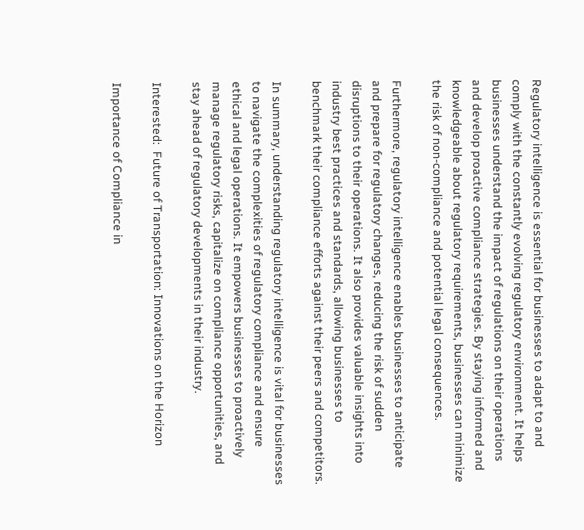Regulatory intelligence is essential for businesses to adapt to and comply with the constantly evolving regulatory environment. It helps businesses understand the impact of regulations on their operations and develop proactive compliance strategies. By staying informed and knowledgeable about regulatory requirements, businesses can minimize the risk of non-compliance and potential legal consequences.

Furthermore, regulatory intelligence enables businesses to anticipate and prepare for regulatory changes, reducing the risk of sudden disruptions to their operations. It also provides valuable insights into industry best practices and standards, allowing businesses to benchmark their compliance efforts against their peers and competitors.

In summary, understanding regulatory intelligence is vital for businesses to navigate the complexities of regulatory compliance and ensure ethical and legal operations. It empowers businesses to proactively manage regulatory risks, capitalize on compliance opportunities, and stay ahead of regulatory developments in their industry.

Interested:  Future of Transportation: Innovations on the Horizon

Importance of Compliance in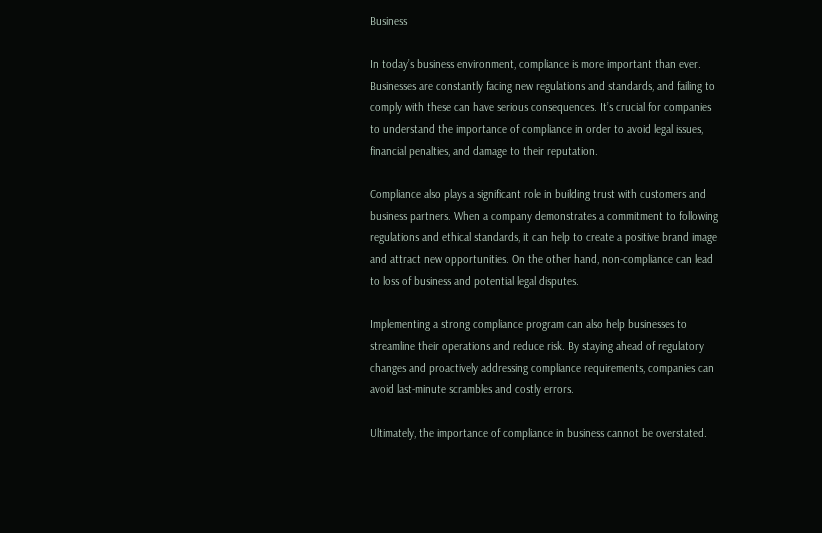Business

In today’s business environment, compliance is more important than ever. Businesses are constantly facing new regulations and standards, and failing to comply with these can have serious consequences. It’s crucial for companies to understand the importance of compliance in order to avoid legal issues, financial penalties, and damage to their reputation.

Compliance also plays a significant role in building trust with customers and business partners. When a company demonstrates a commitment to following regulations and ethical standards, it can help to create a positive brand image and attract new opportunities. On the other hand, non-compliance can lead to loss of business and potential legal disputes.

Implementing a strong compliance program can also help businesses to streamline their operations and reduce risk. By staying ahead of regulatory changes and proactively addressing compliance requirements, companies can avoid last-minute scrambles and costly errors.

Ultimately, the importance of compliance in business cannot be overstated.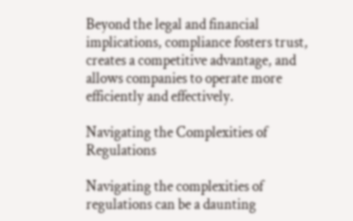Beyond the legal and financial implications, compliance fosters trust, creates a competitive advantage, and allows companies to operate more efficiently and effectively.

Navigating the Complexities of Regulations

Navigating the complexities of regulations can be a daunting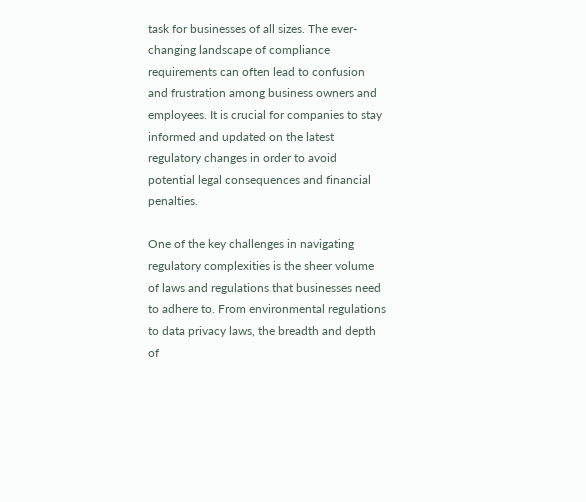task for businesses of all sizes. The ever-changing landscape of compliance requirements can often lead to confusion and frustration among business owners and employees. It is crucial for companies to stay informed and updated on the latest regulatory changes in order to avoid potential legal consequences and financial penalties.

One of the key challenges in navigating regulatory complexities is the sheer volume of laws and regulations that businesses need to adhere to. From environmental regulations to data privacy laws, the breadth and depth of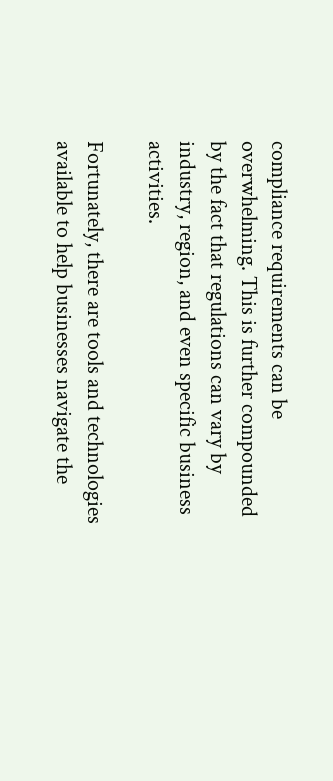compliance requirements can be overwhelming. This is further compounded by the fact that regulations can vary by industry, region, and even specific business activities.

Fortunately, there are tools and technologies available to help businesses navigate the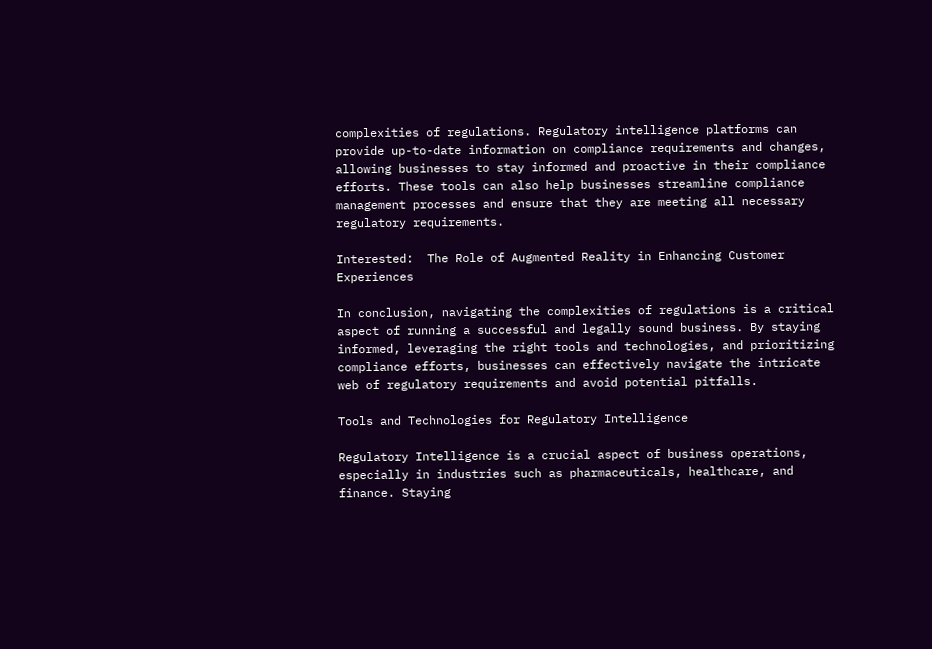complexities of regulations. Regulatory intelligence platforms can provide up-to-date information on compliance requirements and changes, allowing businesses to stay informed and proactive in their compliance efforts. These tools can also help businesses streamline compliance management processes and ensure that they are meeting all necessary regulatory requirements.

Interested:  The Role of Augmented Reality in Enhancing Customer Experiences

In conclusion, navigating the complexities of regulations is a critical aspect of running a successful and legally sound business. By staying informed, leveraging the right tools and technologies, and prioritizing compliance efforts, businesses can effectively navigate the intricate web of regulatory requirements and avoid potential pitfalls.

Tools and Technologies for Regulatory Intelligence

Regulatory Intelligence is a crucial aspect of business operations, especially in industries such as pharmaceuticals, healthcare, and finance. Staying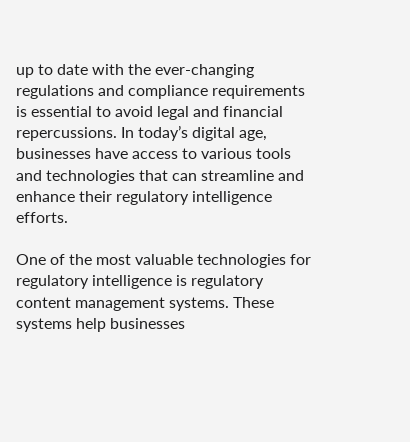up to date with the ever-changing regulations and compliance requirements is essential to avoid legal and financial repercussions. In today’s digital age, businesses have access to various tools and technologies that can streamline and enhance their regulatory intelligence efforts.

One of the most valuable technologies for regulatory intelligence is regulatory content management systems. These systems help businesses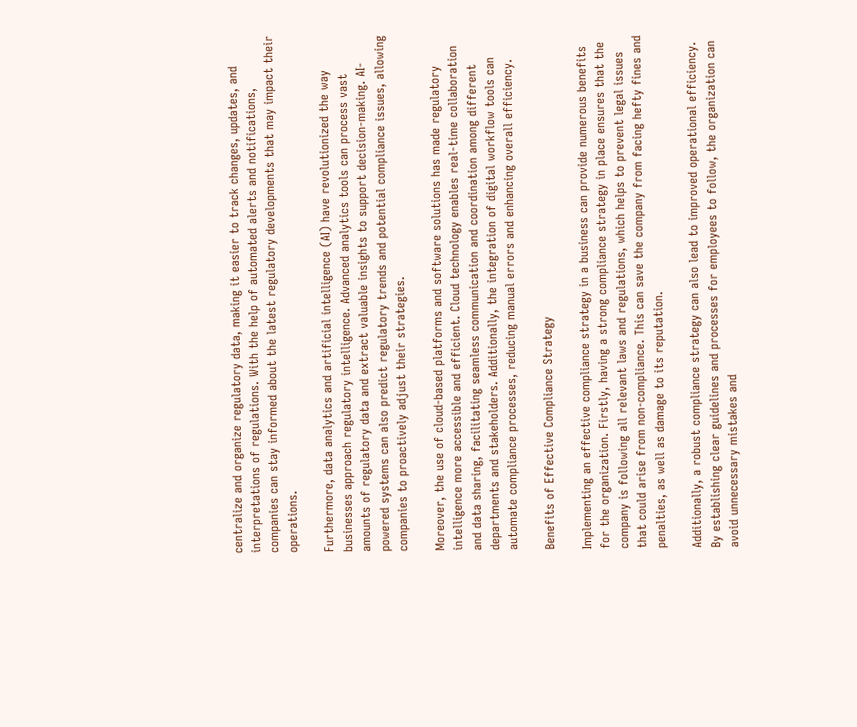centralize and organize regulatory data, making it easier to track changes, updates, and interpretations of regulations. With the help of automated alerts and notifications, companies can stay informed about the latest regulatory developments that may impact their operations.

Furthermore, data analytics and artificial intelligence (AI) have revolutionized the way businesses approach regulatory intelligence. Advanced analytics tools can process vast amounts of regulatory data and extract valuable insights to support decision-making. AI-powered systems can also predict regulatory trends and potential compliance issues, allowing companies to proactively adjust their strategies.

Moreover, the use of cloud-based platforms and software solutions has made regulatory intelligence more accessible and efficient. Cloud technology enables real-time collaboration and data sharing, facilitating seamless communication and coordination among different departments and stakeholders. Additionally, the integration of digital workflow tools can automate compliance processes, reducing manual errors and enhancing overall efficiency.

Benefits of Effective Compliance Strategy

Implementing an effective compliance strategy in a business can provide numerous benefits for the organization. Firstly, having a strong compliance strategy in place ensures that the company is following all relevant laws and regulations, which helps to prevent legal issues that could arise from non-compliance. This can save the company from facing hefty fines and penalties, as well as damage to its reputation.

Additionally, a robust compliance strategy can also lead to improved operational efficiency. By establishing clear guidelines and processes for employees to follow, the organization can avoid unnecessary mistakes and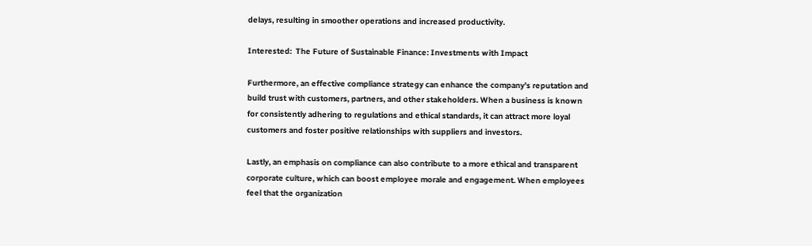delays, resulting in smoother operations and increased productivity.

Interested:  The Future of Sustainable Finance: Investments with Impact

Furthermore, an effective compliance strategy can enhance the company’s reputation and build trust with customers, partners, and other stakeholders. When a business is known for consistently adhering to regulations and ethical standards, it can attract more loyal customers and foster positive relationships with suppliers and investors.

Lastly, an emphasis on compliance can also contribute to a more ethical and transparent corporate culture, which can boost employee morale and engagement. When employees feel that the organization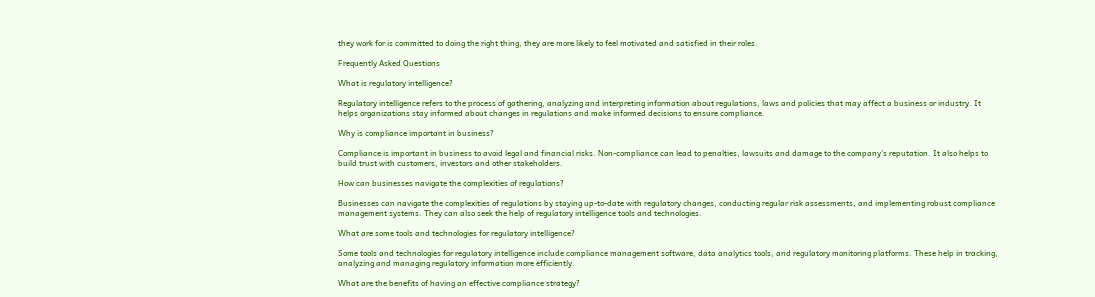they work for is committed to doing the right thing, they are more likely to feel motivated and satisfied in their roles.

Frequently Asked Questions

What is regulatory intelligence?

Regulatory intelligence refers to the process of gathering, analyzing and interpreting information about regulations, laws and policies that may affect a business or industry. It helps organizations stay informed about changes in regulations and make informed decisions to ensure compliance.

Why is compliance important in business?

Compliance is important in business to avoid legal and financial risks. Non-compliance can lead to penalties, lawsuits and damage to the company’s reputation. It also helps to build trust with customers, investors and other stakeholders.

How can businesses navigate the complexities of regulations?

Businesses can navigate the complexities of regulations by staying up-to-date with regulatory changes, conducting regular risk assessments, and implementing robust compliance management systems. They can also seek the help of regulatory intelligence tools and technologies.

What are some tools and technologies for regulatory intelligence?

Some tools and technologies for regulatory intelligence include compliance management software, data analytics tools, and regulatory monitoring platforms. These help in tracking, analyzing and managing regulatory information more efficiently.

What are the benefits of having an effective compliance strategy?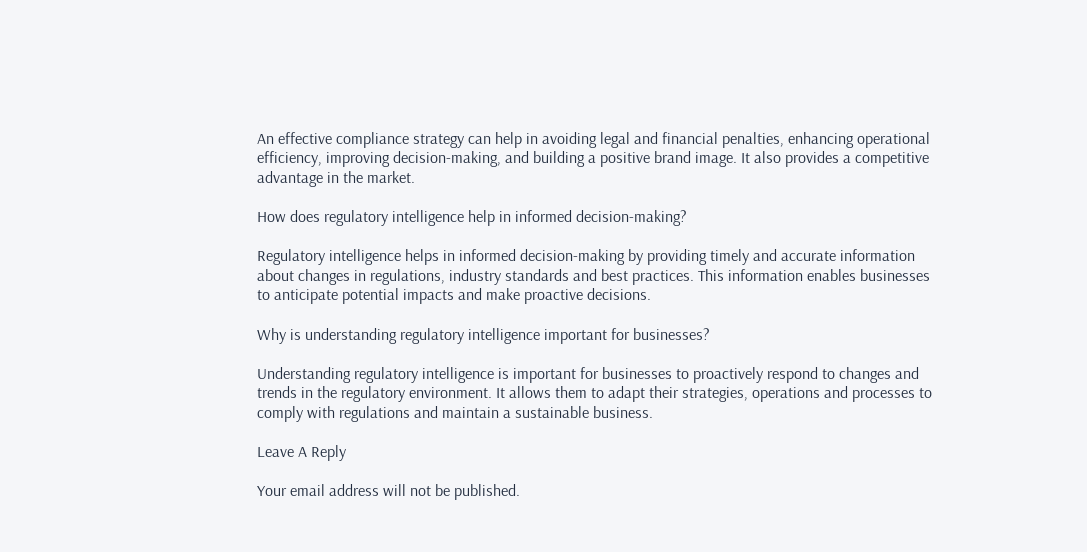An effective compliance strategy can help in avoiding legal and financial penalties, enhancing operational efficiency, improving decision-making, and building a positive brand image. It also provides a competitive advantage in the market.

How does regulatory intelligence help in informed decision-making?

Regulatory intelligence helps in informed decision-making by providing timely and accurate information about changes in regulations, industry standards and best practices. This information enables businesses to anticipate potential impacts and make proactive decisions.

Why is understanding regulatory intelligence important for businesses?

Understanding regulatory intelligence is important for businesses to proactively respond to changes and trends in the regulatory environment. It allows them to adapt their strategies, operations and processes to comply with regulations and maintain a sustainable business.

Leave A Reply

Your email address will not be published.